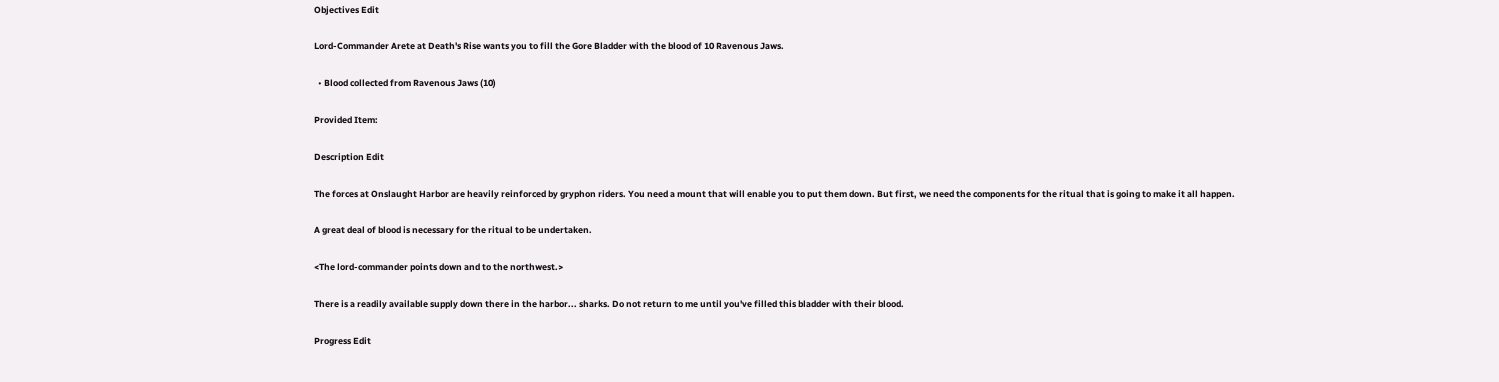Objectives Edit

Lord-Commander Arete at Death's Rise wants you to fill the Gore Bladder with the blood of 10 Ravenous Jaws.

  • Blood collected from Ravenous Jaws (10)

Provided Item:

Description Edit

The forces at Onslaught Harbor are heavily reinforced by gryphon riders. You need a mount that will enable you to put them down. But first, we need the components for the ritual that is going to make it all happen.

A great deal of blood is necessary for the ritual to be undertaken.

<The lord-commander points down and to the northwest.>

There is a readily available supply down there in the harbor... sharks. Do not return to me until you've filled this bladder with their blood.

Progress Edit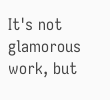It's not glamorous work, but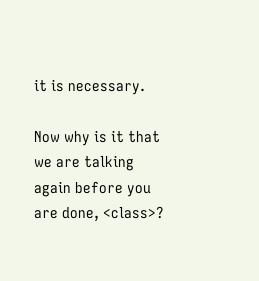it is necessary.

Now why is it that we are talking again before you are done, <class>?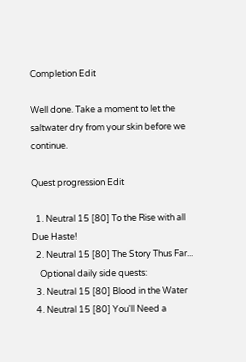Completion Edit

Well done. Take a moment to let the saltwater dry from your skin before we continue.

Quest progression Edit

  1. Neutral 15 [80] To the Rise with all Due Haste!
  2. Neutral 15 [80] The Story Thus Far...
    Optional daily side quests:
  3. Neutral 15 [80] Blood in the Water
  4. Neutral 15 [80] You'll Need a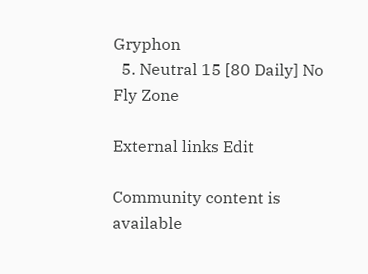Gryphon
  5. Neutral 15 [80 Daily] No Fly Zone

External links Edit

Community content is available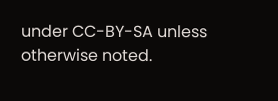under CC-BY-SA unless otherwise noted.